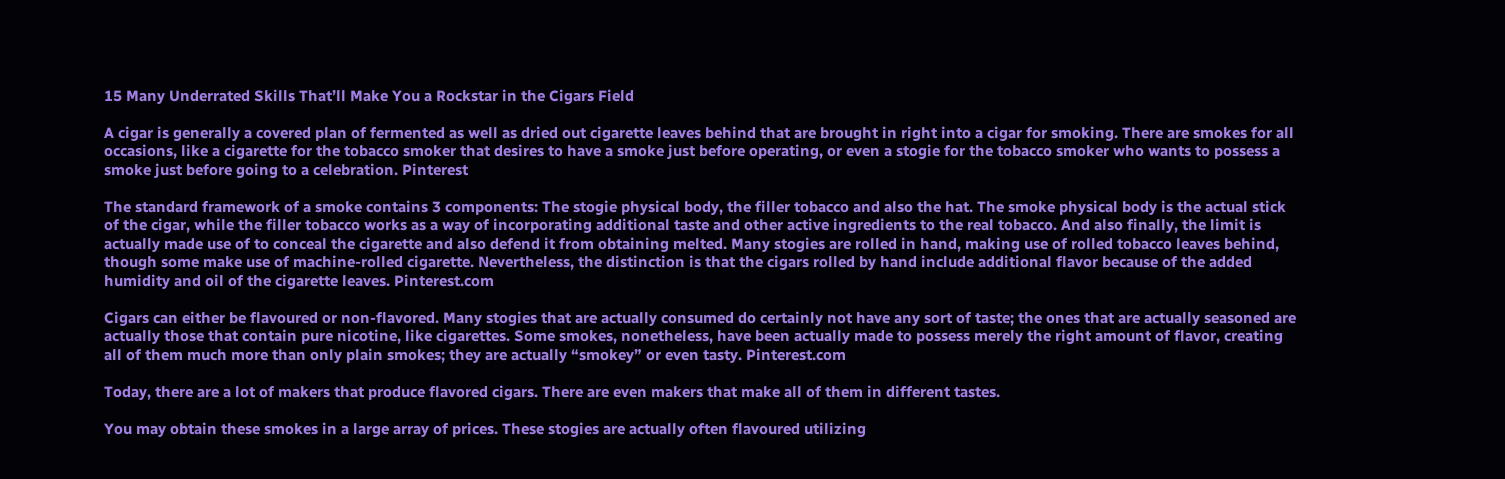15 Many Underrated Skills That’ll Make You a Rockstar in the Cigars Field

A cigar is generally a covered plan of fermented as well as dried out cigarette leaves behind that are brought in right into a cigar for smoking. There are smokes for all occasions, like a cigarette for the tobacco smoker that desires to have a smoke just before operating, or even a stogie for the tobacco smoker who wants to possess a smoke just before going to a celebration. Pinterest

The standard framework of a smoke contains 3 components: The stogie physical body, the filler tobacco and also the hat. The smoke physical body is the actual stick of the cigar, while the filler tobacco works as a way of incorporating additional taste and other active ingredients to the real tobacco. And also finally, the limit is actually made use of to conceal the cigarette and also defend it from obtaining melted. Many stogies are rolled in hand, making use of rolled tobacco leaves behind, though some make use of machine-rolled cigarette. Nevertheless, the distinction is that the cigars rolled by hand include additional flavor because of the added humidity and oil of the cigarette leaves. Pinterest.com

Cigars can either be flavoured or non-flavored. Many stogies that are actually consumed do certainly not have any sort of taste; the ones that are actually seasoned are actually those that contain pure nicotine, like cigarettes. Some smokes, nonetheless, have been actually made to possess merely the right amount of flavor, creating all of them much more than only plain smokes; they are actually “smokey” or even tasty. Pinterest.com

Today, there are a lot of makers that produce flavored cigars. There are even makers that make all of them in different tastes.

You may obtain these smokes in a large array of prices. These stogies are actually often flavoured utilizing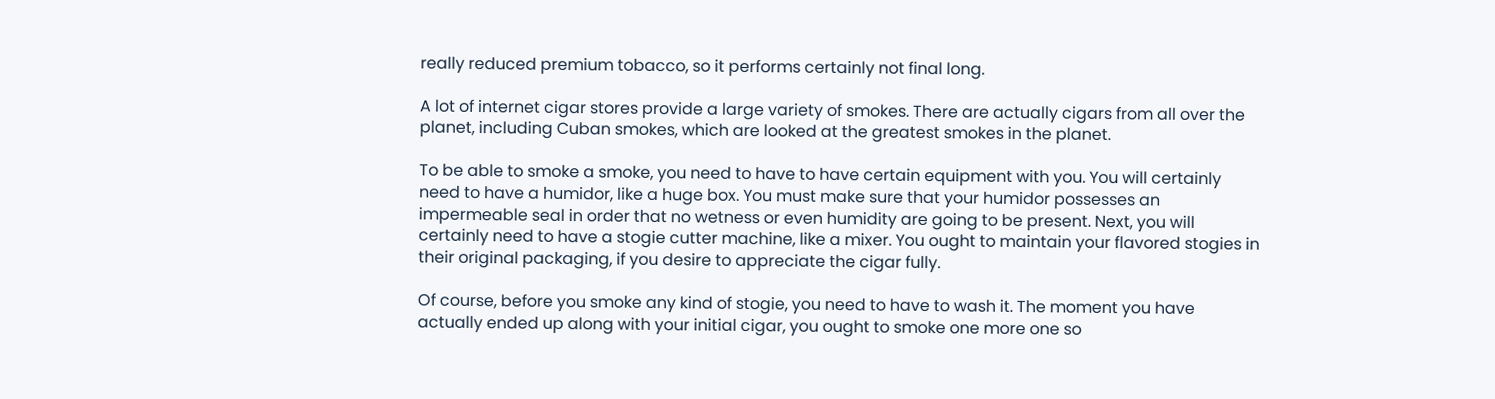really reduced premium tobacco, so it performs certainly not final long.

A lot of internet cigar stores provide a large variety of smokes. There are actually cigars from all over the planet, including Cuban smokes, which are looked at the greatest smokes in the planet.

To be able to smoke a smoke, you need to have to have certain equipment with you. You will certainly need to have a humidor, like a huge box. You must make sure that your humidor possesses an impermeable seal in order that no wetness or even humidity are going to be present. Next, you will certainly need to have a stogie cutter machine, like a mixer. You ought to maintain your flavored stogies in their original packaging, if you desire to appreciate the cigar fully.

Of course, before you smoke any kind of stogie, you need to have to wash it. The moment you have actually ended up along with your initial cigar, you ought to smoke one more one so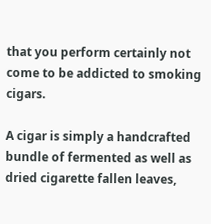that you perform certainly not come to be addicted to smoking cigars.

A cigar is simply a handcrafted bundle of fermented as well as dried cigarette fallen leaves,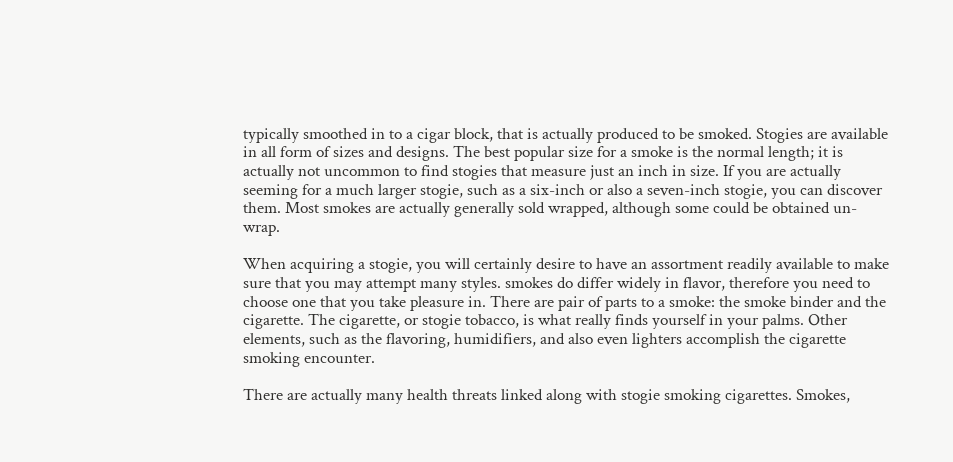typically smoothed in to a cigar block, that is actually produced to be smoked. Stogies are available in all form of sizes and designs. The best popular size for a smoke is the normal length; it is actually not uncommon to find stogies that measure just an inch in size. If you are actually seeming for a much larger stogie, such as a six-inch or also a seven-inch stogie, you can discover them. Most smokes are actually generally sold wrapped, although some could be obtained un-wrap.

When acquiring a stogie, you will certainly desire to have an assortment readily available to make sure that you may attempt many styles. smokes do differ widely in flavor, therefore you need to choose one that you take pleasure in. There are pair of parts to a smoke: the smoke binder and the cigarette. The cigarette, or stogie tobacco, is what really finds yourself in your palms. Other elements, such as the flavoring, humidifiers, and also even lighters accomplish the cigarette smoking encounter.

There are actually many health threats linked along with stogie smoking cigarettes. Smokes,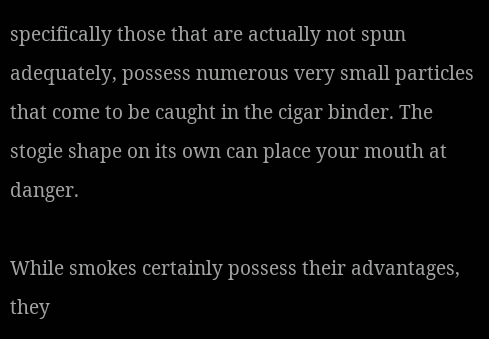specifically those that are actually not spun adequately, possess numerous very small particles that come to be caught in the cigar binder. The stogie shape on its own can place your mouth at danger.

While smokes certainly possess their advantages, they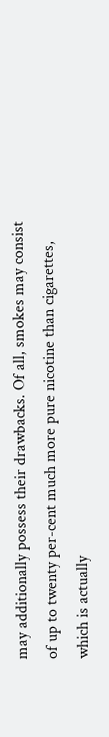may additionally possess their drawbacks. Of all, smokes may consist of up to twenty per-cent much more pure nicotine than cigarettes, which is actually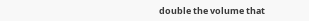double the volume that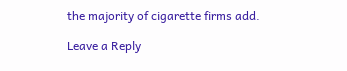the majority of cigarette firms add.

Leave a Reply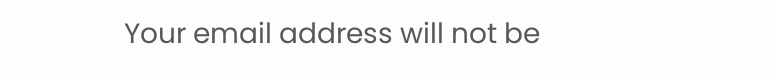Your email address will not be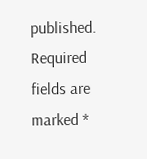published. Required fields are marked *